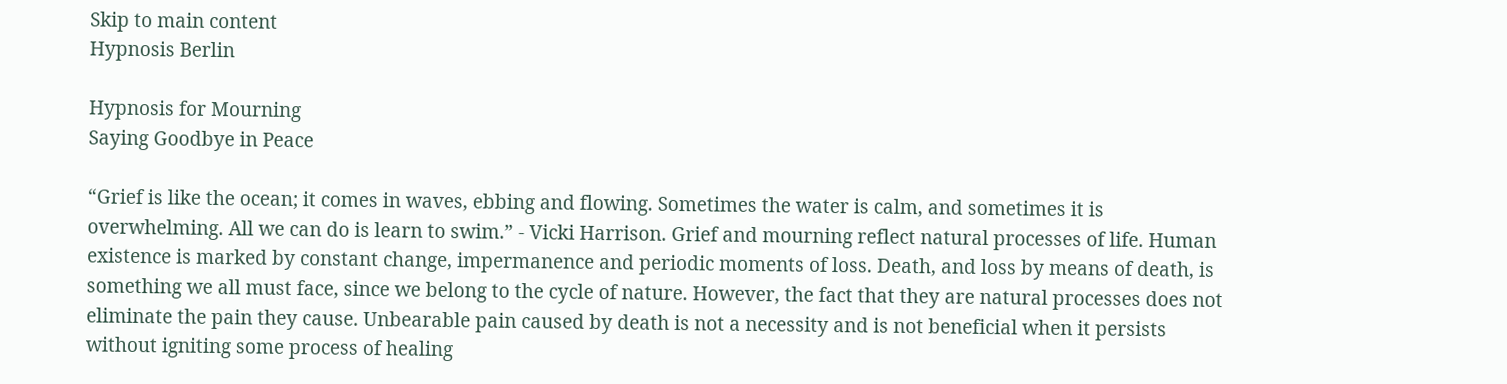Skip to main content
Hypnosis Berlin

Hypnosis for Mourning
Saying Goodbye in Peace

“Grief is like the ocean; it comes in waves, ebbing and flowing. Sometimes the water is calm, and sometimes it is overwhelming. All we can do is learn to swim.” - Vicki Harrison. Grief and mourning reflect natural processes of life. Human existence is marked by constant change, impermanence and periodic moments of loss. Death, and loss by means of death, is something we all must face, since we belong to the cycle of nature. However, the fact that they are natural processes does not eliminate the pain they cause. Unbearable pain caused by death is not a necessity and is not beneficial when it persists without igniting some process of healing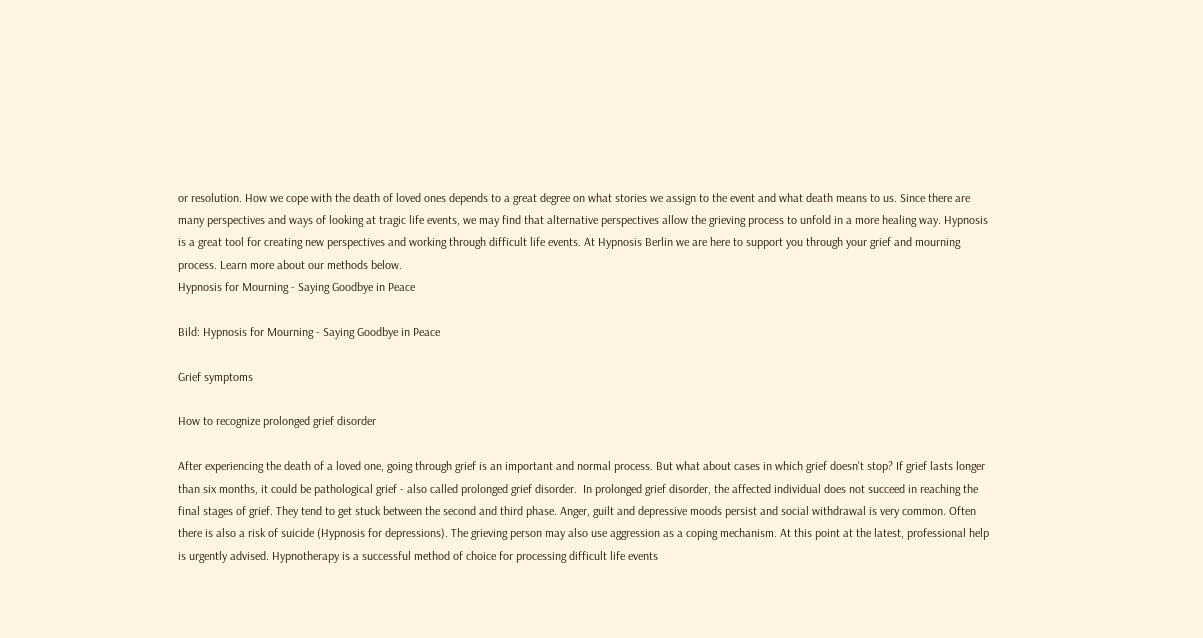or resolution. How we cope with the death of loved ones depends to a great degree on what stories we assign to the event and what death means to us. Since there are many perspectives and ways of looking at tragic life events, we may find that alternative perspectives allow the grieving process to unfold in a more healing way. Hypnosis is a great tool for creating new perspectives and working through difficult life events. At Hypnosis Berlin we are here to support you through your grief and mourning process. Learn more about our methods below.
Hypnosis for Mourning - Saying Goodbye in Peace

Bild: Hypnosis for Mourning - Saying Goodbye in Peace

Grief symptoms

How to recognize prolonged grief disorder

After experiencing the death of a loved one, going through grief is an important and normal process. But what about cases in which grief doesn't stop? If grief lasts longer than six months, it could be pathological grief - also called prolonged grief disorder.  In prolonged grief disorder, the affected individual does not succeed in reaching the final stages of grief. They tend to get stuck between the second and third phase. Anger, guilt and depressive moods persist and social withdrawal is very common. Often there is also a risk of suicide (Hypnosis for depressions). The grieving person may also use aggression as a coping mechanism. At this point at the latest, professional help is urgently advised. Hypnotherapy is a successful method of choice for processing difficult life events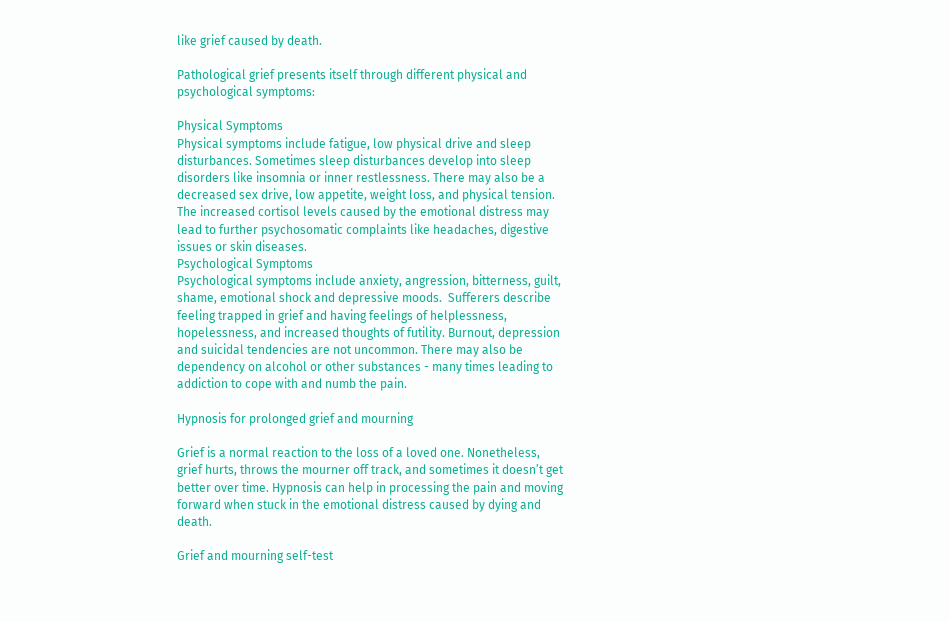like grief caused by death.

Pathological grief presents itself through different physical and psychological symptoms:

Physical Symptoms
Physical symptoms include fatigue, low physical drive and sleep disturbances. Sometimes sleep disturbances develop into sleep disorders like insomnia or inner restlessness. There may also be a decreased sex drive, low appetite, weight loss, and physical tension. The increased cortisol levels caused by the emotional distress may lead to further psychosomatic complaints like headaches, digestive issues or skin diseases.
Psychological Symptoms
Psychological symptoms include anxiety, angression, bitterness, guilt, shame, emotional shock and depressive moods.  Sufferers describe feeling trapped in grief and having feelings of helplessness, hopelessness, and increased thoughts of futility. Burnout, depression and suicidal tendencies are not uncommon. There may also be dependency on alcohol or other substances - many times leading to addiction to cope with and numb the pain.

Hypnosis for prolonged grief and mourning

Grief is a normal reaction to the loss of a loved one. Nonetheless, grief hurts, throws the mourner off track, and sometimes it doesn’t get better over time. Hypnosis can help in processing the pain and moving forward when stuck in the emotional distress caused by dying and death.

Grief and mourning self-test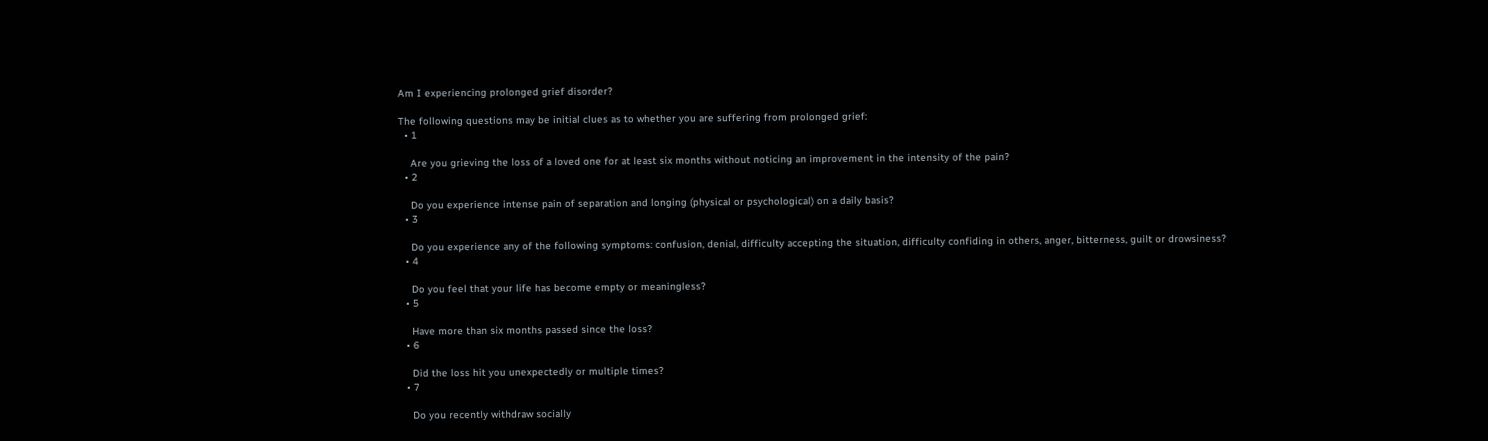Am I experiencing prolonged grief disorder?

The following questions may be initial clues as to whether you are suffering from prolonged grief:
  • 1

    Are you grieving the loss of a loved one for at least six months without noticing an improvement in the intensity of the pain?
  • 2

    Do you experience intense pain of separation and longing (physical or psychological) on a daily basis?
  • 3

    Do you experience any of the following symptoms: confusion, denial, difficulty accepting the situation, difficulty confiding in others, anger, bitterness, guilt or drowsiness?
  • 4

    Do you feel that your life has become empty or meaningless?
  • 5

    Have more than six months passed since the loss?
  • 6

    Did the loss hit you unexpectedly or multiple times?
  • 7

    Do you recently withdraw socially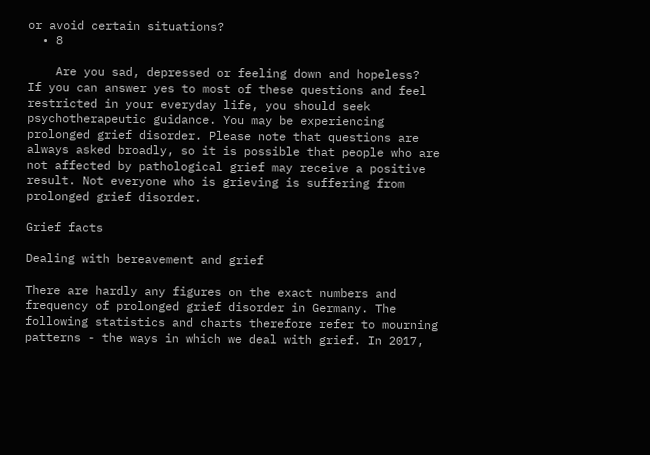or avoid certain situations?
  • 8

    Are you sad, depressed or feeling down and hopeless?
If you can answer yes to most of these questions and feel restricted in your everyday life, you should seek psychotherapeutic guidance. You may be experiencing prolonged grief disorder. Please note that questions are always asked broadly, so it is possible that people who are not affected by pathological grief may receive a positive result. Not everyone who is grieving is suffering from prolonged grief disorder.

Grief facts

Dealing with bereavement and grief

There are hardly any figures on the exact numbers and frequency of prolonged grief disorder in Germany. The following statistics and charts therefore refer to mourning patterns - the ways in which we deal with grief. In 2017,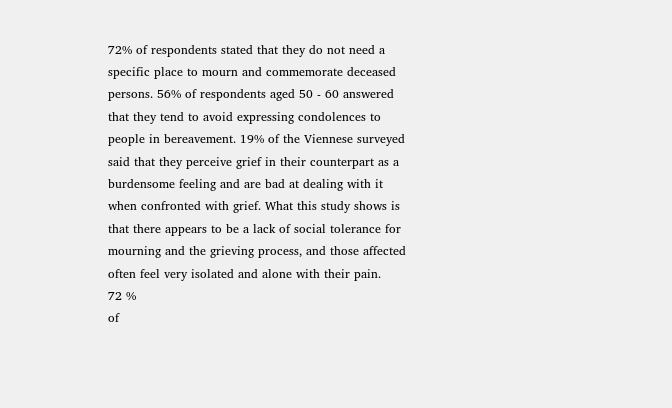72% of respondents stated that they do not need a specific place to mourn and commemorate deceased persons. 56% of respondents aged 50 - 60 answered that they tend to avoid expressing condolences to people in bereavement. 19% of the Viennese surveyed said that they perceive grief in their counterpart as a burdensome feeling and are bad at dealing with it when confronted with grief. What this study shows is that there appears to be a lack of social tolerance for mourning and the grieving process, and those affected often feel very isolated and alone with their pain.
72 %
of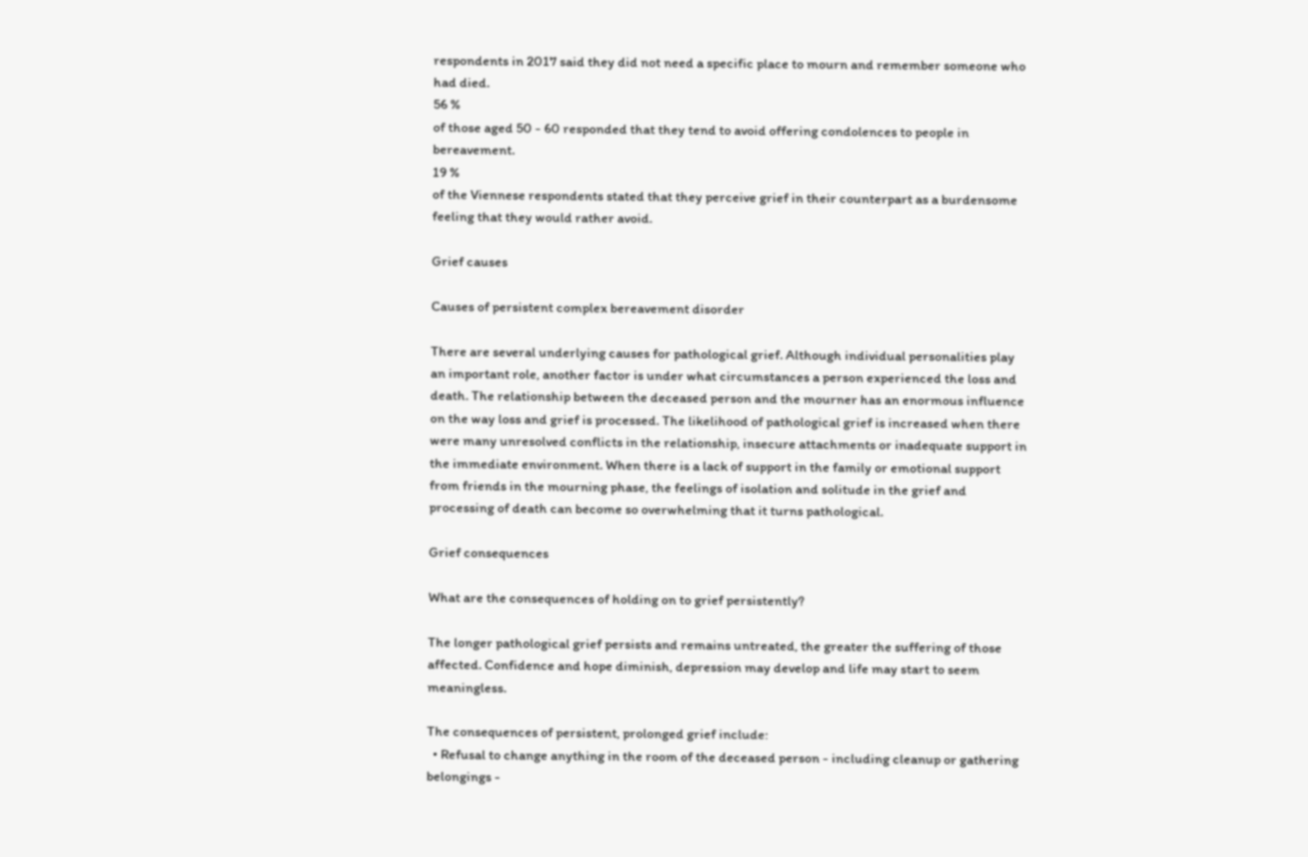respondents in 2017 said they did not need a specific place to mourn and remember someone who had died.
56 %
of those aged 50 - 60 responded that they tend to avoid offering condolences to people in bereavement.
19 %
of the Viennese respondents stated that they perceive grief in their counterpart as a burdensome feeling that they would rather avoid.

Grief causes

Causes of persistent complex bereavement disorder

There are several underlying causes for pathological grief. Although individual personalities play an important role, another factor is under what circumstances a person experienced the loss and death. The relationship between the deceased person and the mourner has an enormous influence on the way loss and grief is processed. The likelihood of pathological grief is increased when there were many unresolved conflicts in the relationship, insecure attachments or inadequate support in the immediate environment. When there is a lack of support in the family or emotional support from friends in the mourning phase, the feelings of isolation and solitude in the grief and processing of death can become so overwhelming that it turns pathological.

Grief consequences

What are the consequences of holding on to grief persistently?

The longer pathological grief persists and remains untreated, the greater the suffering of those affected. Confidence and hope diminish, depression may develop and life may start to seem meaningless.

The consequences of persistent, prolonged grief include:
  • Refusal to change anything in the room of the deceased person - including cleanup or gathering belongings -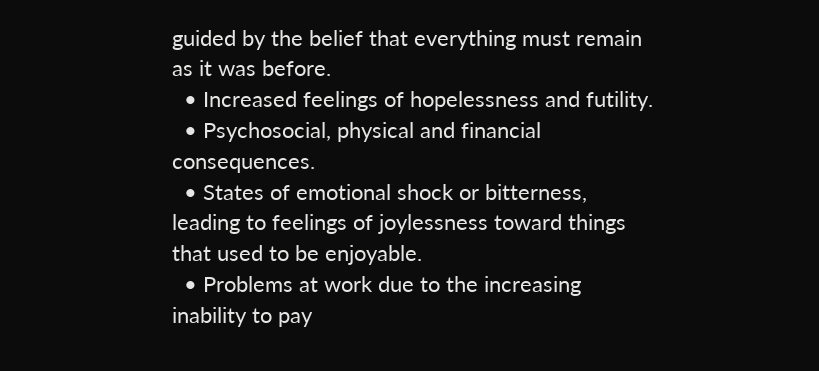guided by the belief that everything must remain as it was before.
  • Increased feelings of hopelessness and futility.
  • Psychosocial, physical and financial consequences.
  • States of emotional shock or bitterness, leading to feelings of joylessness toward things that used to be enjoyable.
  • Problems at work due to the increasing inability to pay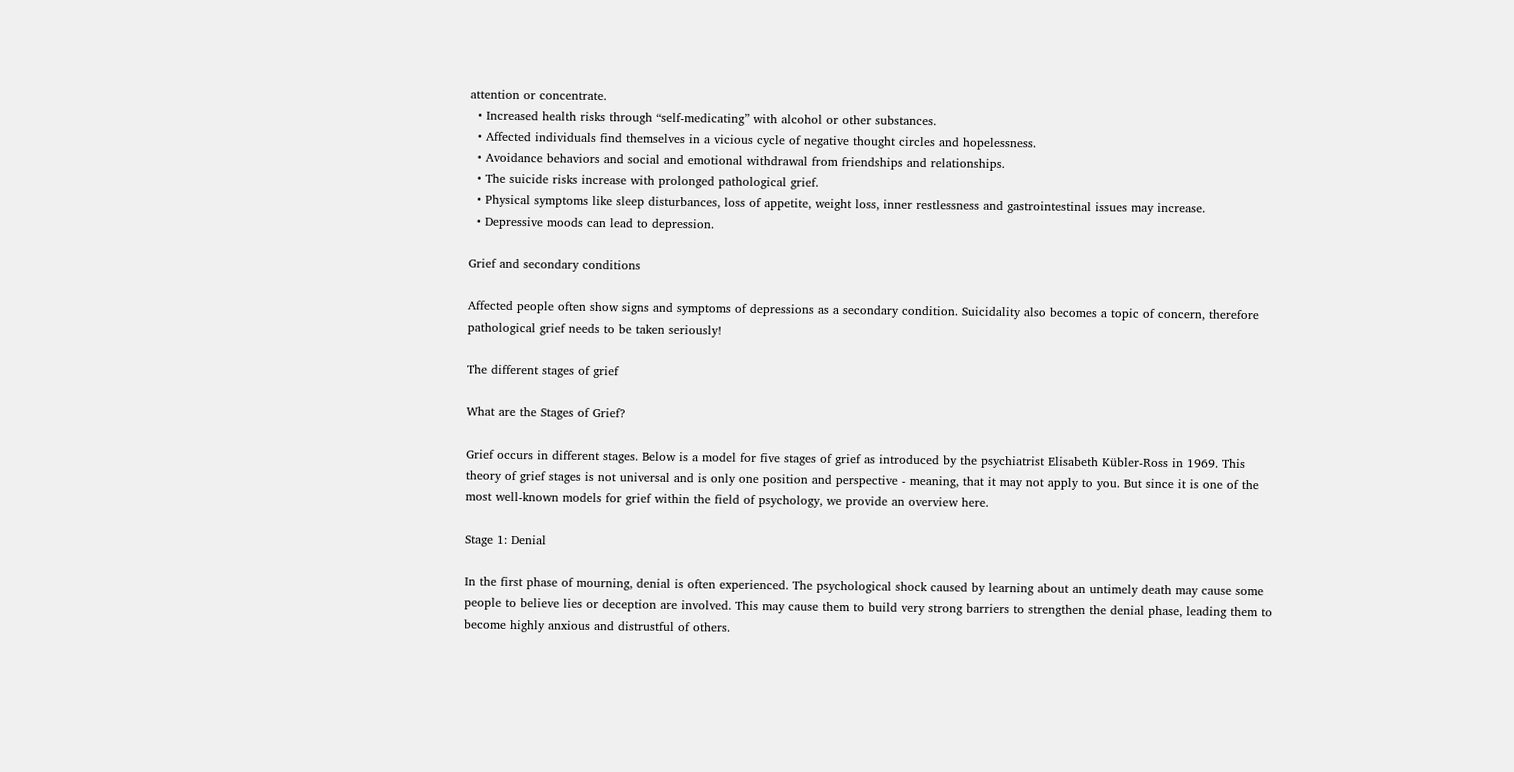attention or concentrate.
  • Increased health risks through “self-medicating” with alcohol or other substances.
  • Affected individuals find themselves in a vicious cycle of negative thought circles and hopelessness.
  • Avoidance behaviors and social and emotional withdrawal from friendships and relationships.
  • The suicide risks increase with prolonged pathological grief.
  • Physical symptoms like sleep disturbances, loss of appetite, weight loss, inner restlessness and gastrointestinal issues may increase.
  • Depressive moods can lead to depression.

Grief and secondary conditions

Affected people often show signs and symptoms of depressions as a secondary condition. Suicidality also becomes a topic of concern, therefore pathological grief needs to be taken seriously!

The different stages of grief

What are the Stages of Grief?

Grief occurs in different stages. Below is a model for five stages of grief as introduced by the psychiatrist Elisabeth Kübler-Ross in 1969. This theory of grief stages is not universal and is only one position and perspective - meaning, that it may not apply to you. But since it is one of the most well-known models for grief within the field of psychology, we provide an overview here.

Stage 1: Denial

In the first phase of mourning, denial is often experienced. The psychological shock caused by learning about an untimely death may cause some people to believe lies or deception are involved. This may cause them to build very strong barriers to strengthen the denial phase, leading them to become highly anxious and distrustful of others.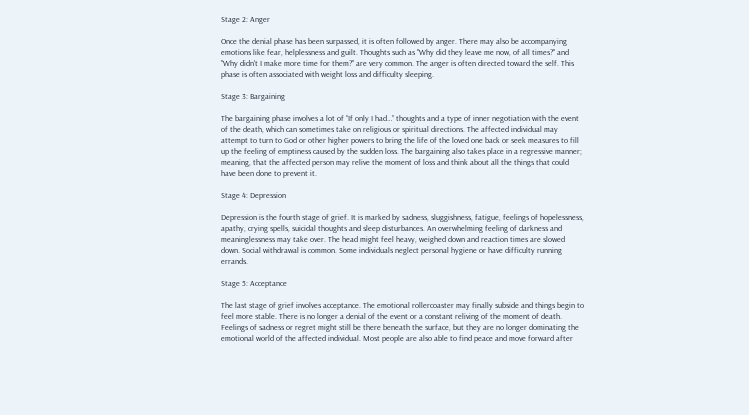Stage 2: Anger

Once the denial phase has been surpassed, it is often followed by anger. There may also be accompanying emotions like fear, helplessness and guilt. Thoughts such as "Why did they leave me now, of all times?" and "Why didn't I make more time for them?" are very common. The anger is often directed toward the self. This phase is often associated with weight loss and difficulty sleeping.

Stage 3: Bargaining

The bargaining phase involves a lot of “If only I had…” thoughts and a type of inner negotiation with the event of the death, which can sometimes take on religious or spiritual directions. The affected individual may attempt to turn to God or other higher powers to bring the life of the loved one back or seek measures to fill up the feeling of emptiness caused by the sudden loss. The bargaining also takes place in a regressive manner; meaning, that the affected person may relive the moment of loss and think about all the things that could have been done to prevent it.

Stage 4: Depression

Depression is the fourth stage of grief. It is marked by sadness, sluggishness, fatigue, feelings of hopelessness, apathy, crying spells, suicidal thoughts and sleep disturbances. An overwhelming feeling of darkness and meaninglessness may take over. The head might feel heavy, weighed down and reaction times are slowed down. Social withdrawal is common. Some individuals neglect personal hygiene or have difficulty running errands.

Stage 5: Acceptance

The last stage of grief involves acceptance. The emotional rollercoaster may finally subside and things begin to feel more stable. There is no longer a denial of the event or a constant reliving of the moment of death. Feelings of sadness or regret might still be there beneath the surface, but they are no longer dominating the emotional world of the affected individual. Most people are also able to find peace and move forward after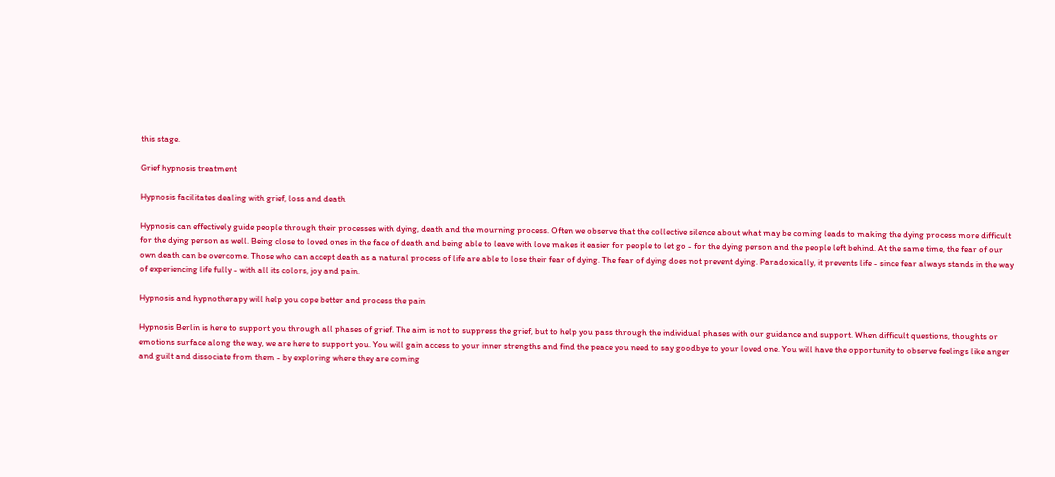this stage.

Grief hypnosis treatment

Hypnosis facilitates dealing with grief, loss and death

Hypnosis can effectively guide people through their processes with dying, death and the mourning process. Often we observe that the collective silence about what may be coming leads to making the dying process more difficult for the dying person as well. Being close to loved ones in the face of death and being able to leave with love makes it easier for people to let go - for the dying person and the people left behind. At the same time, the fear of our own death can be overcome. Those who can accept death as a natural process of life are able to lose their fear of dying. The fear of dying does not prevent dying. Paradoxically, it prevents life - since fear always stands in the way of experiencing life fully - with all its colors, joy and pain.

Hypnosis and hypnotherapy will help you cope better and process the pain

Hypnosis Berlin is here to support you through all phases of grief. The aim is not to suppress the grief, but to help you pass through the individual phases with our guidance and support. When difficult questions, thoughts or emotions surface along the way, we are here to support you. You will gain access to your inner strengths and find the peace you need to say goodbye to your loved one. You will have the opportunity to observe feelings like anger and guilt and dissociate from them - by exploring where they are coming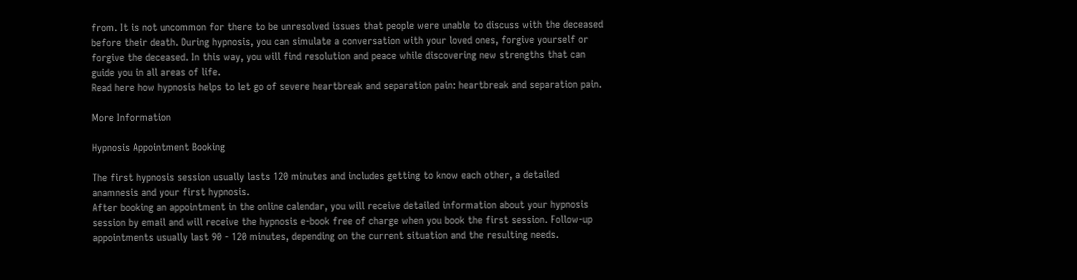from. It is not uncommon for there to be unresolved issues that people were unable to discuss with the deceased before their death. During hypnosis, you can simulate a conversation with your loved ones, forgive yourself or forgive the deceased. In this way, you will find resolution and peace while discovering new strengths that can guide you in all areas of life.
Read here how hypnosis helps to let go of severe heartbreak and separation pain: heartbreak and separation pain.

More Information

Hypnosis Appointment Booking

The first hypnosis session usually lasts 120 minutes and includes getting to know each other, a detailed anamnesis and your first hypnosis.
After booking an appointment in the online calendar, you will receive detailed information about your hypnosis session by email and will receive the hypnosis e-book free of charge when you book the first session. Follow-up appointments usually last 90 - 120 minutes, depending on the current situation and the resulting needs.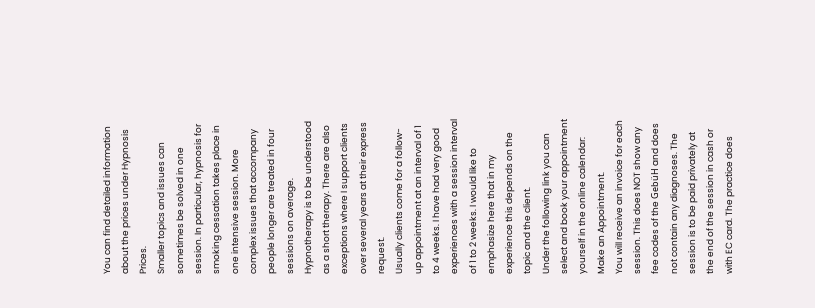You can find detailed information about the prices under Hypnosis Prices.
Smaller topics and issues can sometimes be solved in one session. In particular, hypnosis for smoking cessation takes place in one intensive session. More complex issues that accompany people longer are treated in four sessions on average. Hypnotherapy is to be understood as a short therapy. There are also exceptions where I support clients over several years at their express request.
Usually clients come for a follow-up appointment at an interval of 1 to 4 weeks. I have had very good experiences with a session interval of 1 to 2 weeks. I would like to emphasize here that in my experience this depends on the topic and the client.
Under the following link you can select and book your appointment yourself in the online calendar: Make an Appointment.
You will receive an invoice for each session. This does NOT show any fee codes of the GebüH and does not contain any diagnoses. The session is to be paid privately at the end of the session in cash or with EC card. The practice does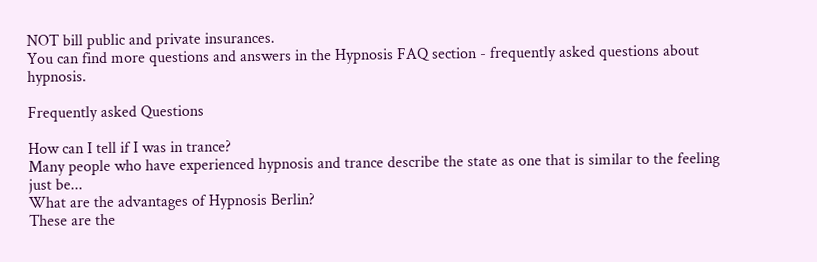NOT bill public and private insurances.
You can find more questions and answers in the Hypnosis FAQ section - frequently asked questions about hypnosis.

Frequently asked Questions

How can I tell if I was in trance?
Many people who have experienced hypnosis and trance describe the state as one that is similar to the feeling just be...
What are the advantages of Hypnosis Berlin?
These are the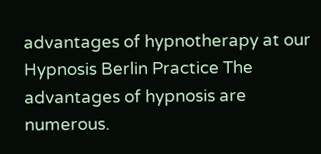advantages of hypnotherapy at our Hypnosis Berlin Practice The advantages of hypnosis are numerous.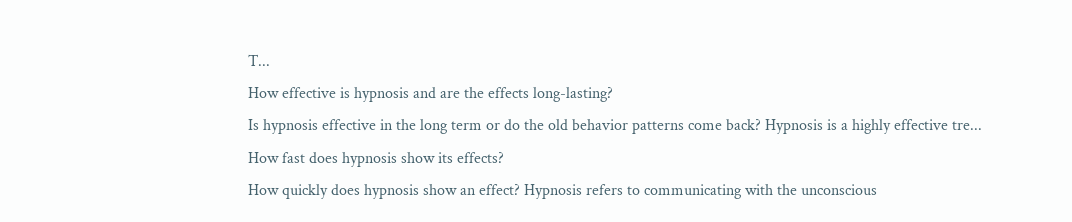T...
How effective is hypnosis and are the effects long-lasting?
Is hypnosis effective in the long term or do the old behavior patterns come back? Hypnosis is a highly effective tre...
How fast does hypnosis show its effects?
How quickly does hypnosis show an effect? Hypnosis refers to communicating with the unconscious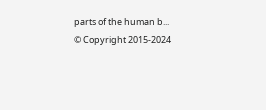parts of the human b...
© Copyright 2015-2024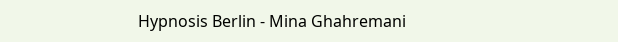Hypnosis Berlin - Mina Ghahremani